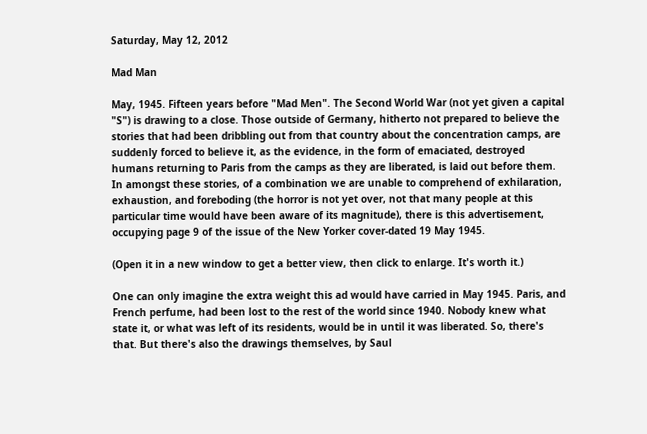Saturday, May 12, 2012

Mad Man

May, 1945. Fifteen years before "Mad Men". The Second World War (not yet given a capital "S") is drawing to a close. Those outside of Germany, hitherto not prepared to believe the stories that had been dribbling out from that country about the concentration camps, are suddenly forced to believe it, as the evidence, in the form of emaciated, destroyed humans returning to Paris from the camps as they are liberated, is laid out before them. In amongst these stories, of a combination we are unable to comprehend of exhilaration, exhaustion, and foreboding (the horror is not yet over, not that many people at this particular time would have been aware of its magnitude), there is this advertisement, occupying page 9 of the issue of the New Yorker cover-dated 19 May 1945.

(Open it in a new window to get a better view, then click to enlarge. It's worth it.)

One can only imagine the extra weight this ad would have carried in May 1945. Paris, and French perfume, had been lost to the rest of the world since 1940. Nobody knew what state it, or what was left of its residents, would be in until it was liberated. So, there's that. But there's also the drawings themselves, by Saul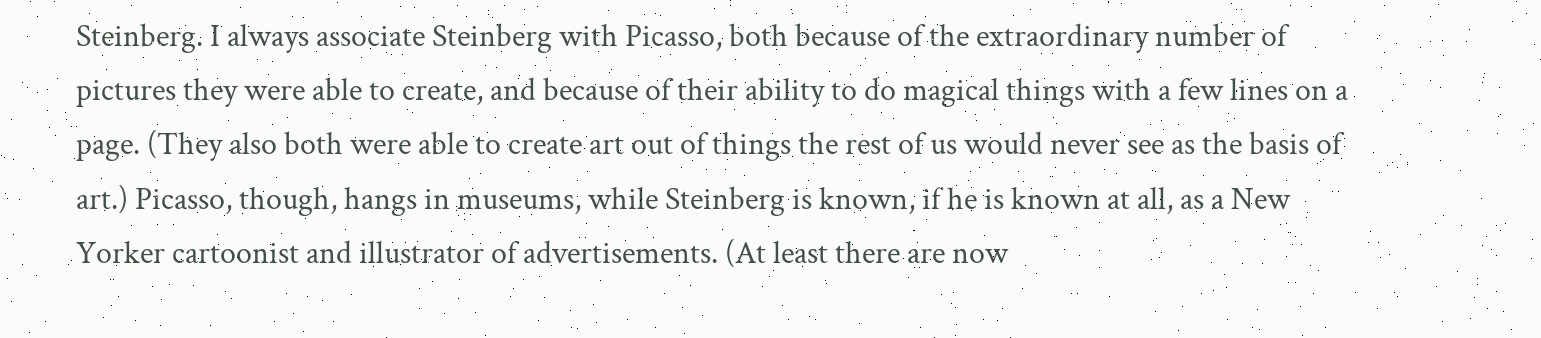Steinberg. I always associate Steinberg with Picasso, both because of the extraordinary number of pictures they were able to create, and because of their ability to do magical things with a few lines on a page. (They also both were able to create art out of things the rest of us would never see as the basis of art.) Picasso, though, hangs in museums, while Steinberg is known, if he is known at all, as a New Yorker cartoonist and illustrator of advertisements. (At least there are now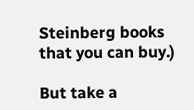Steinberg books that you can buy.)

But take a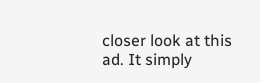closer look at this ad. It simply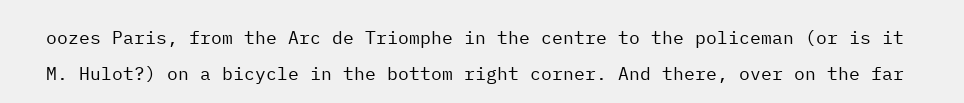oozes Paris, from the Arc de Triomphe in the centre to the policeman (or is it M. Hulot?) on a bicycle in the bottom right corner. And there, over on the far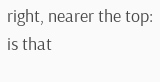right, nearer the top: is that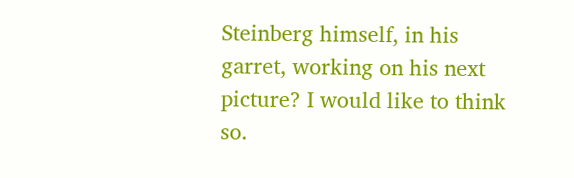Steinberg himself, in his garret, working on his next picture? I would like to think so.